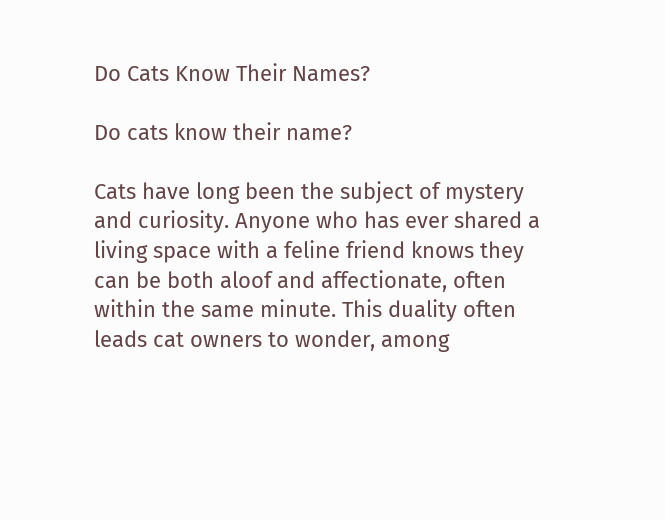Do Cats Know Their Names?

Do cats know their name?

Cats have long been the subject of mystery and curiosity. Anyone who has ever shared a living space with a feline friend knows they can be both aloof and affectionate, often within the same minute. This duality often leads cat owners to wonder, among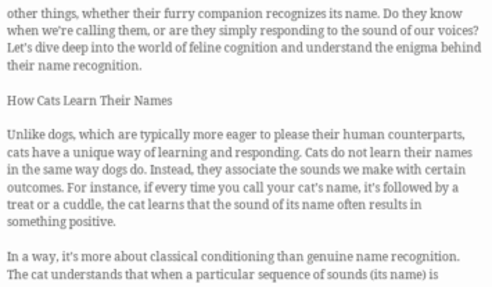other things, whether their furry companion recognizes its name. Do they know when we’re calling them, or are they simply responding to the sound of our voices? Let’s dive deep into the world of feline cognition and understand the enigma behind their name recognition.

How Cats Learn Their Names

Unlike dogs, which are typically more eager to please their human counterparts, cats have a unique way of learning and responding. Cats do not learn their names in the same way dogs do. Instead, they associate the sounds we make with certain outcomes. For instance, if every time you call your cat’s name, it’s followed by a treat or a cuddle, the cat learns that the sound of its name often results in something positive.

In a way, it’s more about classical conditioning than genuine name recognition. The cat understands that when a particular sequence of sounds (its name) is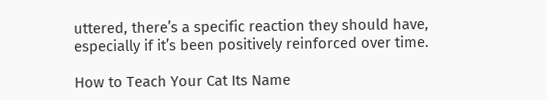uttered, there’s a specific reaction they should have, especially if it’s been positively reinforced over time.

How to Teach Your Cat Its Name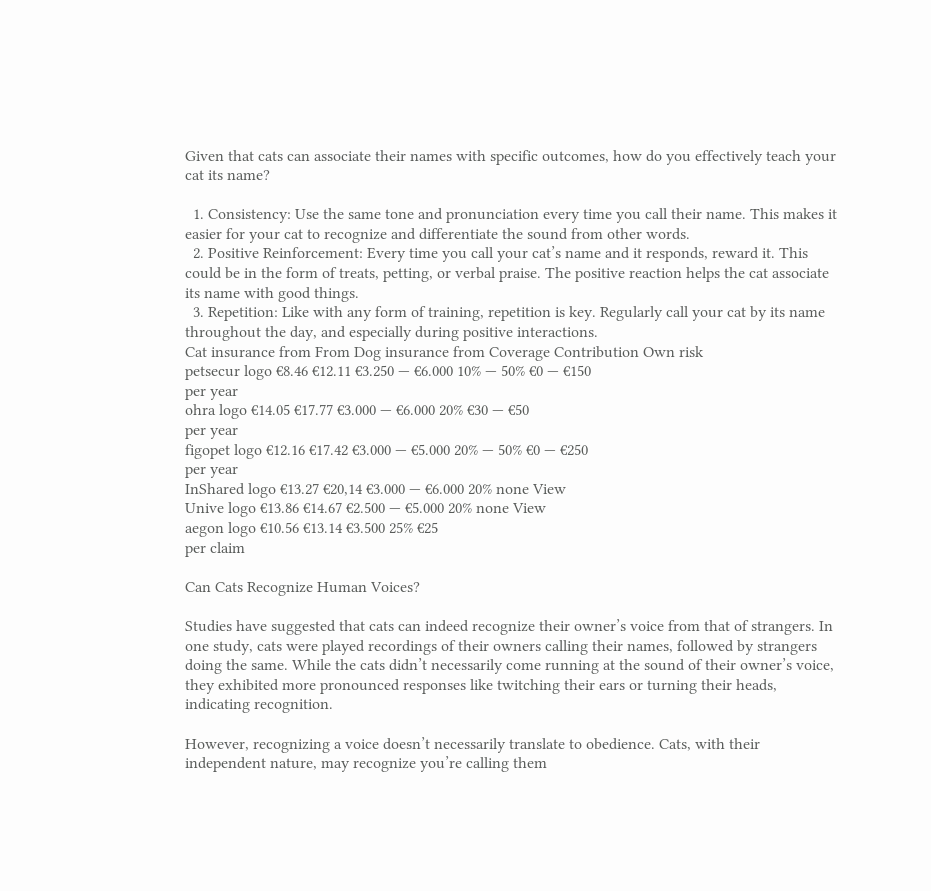Given that cats can associate their names with specific outcomes, how do you effectively teach your cat its name?

  1. Consistency: Use the same tone and pronunciation every time you call their name. This makes it easier for your cat to recognize and differentiate the sound from other words.
  2. Positive Reinforcement: Every time you call your cat’s name and it responds, reward it. This could be in the form of treats, petting, or verbal praise. The positive reaction helps the cat associate its name with good things.
  3. Repetition: Like with any form of training, repetition is key. Regularly call your cat by its name throughout the day, and especially during positive interactions.
Cat insurance from From Dog insurance from Coverage Contribution Own risk
petsecur logo €8.46 €12.11 €3.250 — €6.000 10% — 50% €0 — €150
per year
ohra logo €14.05 €17.77 €3.000 — €6.000 20% €30 — €50
per year
figopet logo €12.16 €17.42 €3.000 — €5.000 20% — 50% €0 — €250
per year
InShared logo €13.27 €20,14 €3.000 — €6.000 20% none View
Unive logo €13.86 €14.67 €2.500 — €5.000 20% none View
aegon logo €10.56 €13.14 €3.500 25% €25
per claim

Can Cats Recognize Human Voices?

Studies have suggested that cats can indeed recognize their owner’s voice from that of strangers. In one study, cats were played recordings of their owners calling their names, followed by strangers doing the same. While the cats didn’t necessarily come running at the sound of their owner’s voice, they exhibited more pronounced responses like twitching their ears or turning their heads, indicating recognition.

However, recognizing a voice doesn’t necessarily translate to obedience. Cats, with their independent nature, may recognize you’re calling them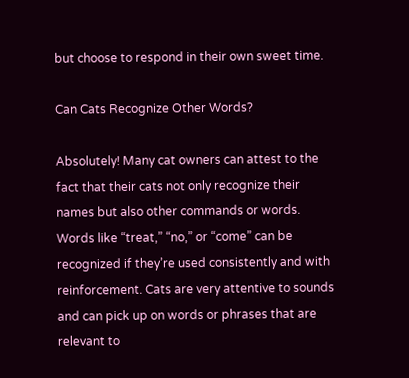but choose to respond in their own sweet time.

Can Cats Recognize Other Words?

Absolutely! Many cat owners can attest to the fact that their cats not only recognize their names but also other commands or words. Words like “treat,” “no,” or “come” can be recognized if they’re used consistently and with reinforcement. Cats are very attentive to sounds and can pick up on words or phrases that are relevant to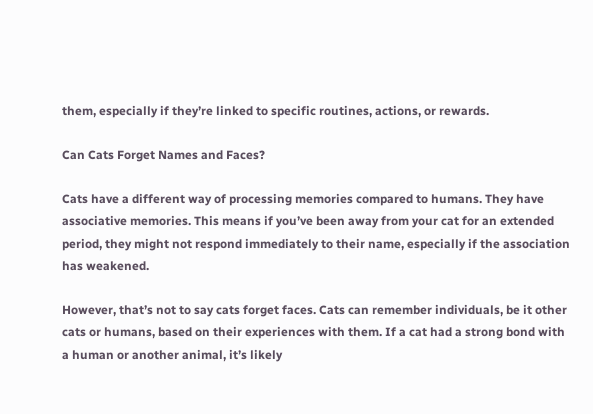them, especially if they’re linked to specific routines, actions, or rewards.

Can Cats Forget Names and Faces?

Cats have a different way of processing memories compared to humans. They have associative memories. This means if you’ve been away from your cat for an extended period, they might not respond immediately to their name, especially if the association has weakened.

However, that’s not to say cats forget faces. Cats can remember individuals, be it other cats or humans, based on their experiences with them. If a cat had a strong bond with a human or another animal, it’s likely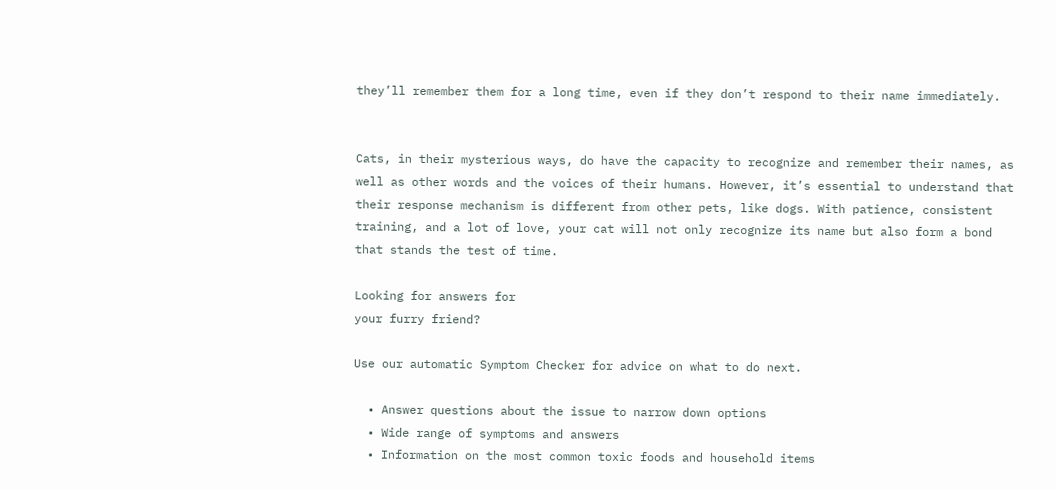they’ll remember them for a long time, even if they don’t respond to their name immediately.


Cats, in their mysterious ways, do have the capacity to recognize and remember their names, as well as other words and the voices of their humans. However, it’s essential to understand that their response mechanism is different from other pets, like dogs. With patience, consistent training, and a lot of love, your cat will not only recognize its name but also form a bond that stands the test of time.

Looking for answers for
your furry friend?

Use our automatic Symptom Checker for advice on what to do next.

  • Answer questions about the issue to narrow down options
  • Wide range of symptoms and answers
  • Information on the most common toxic foods and household items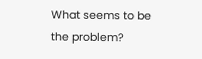What seems to be the problem?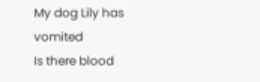My dog Lily has vomited
Is there blood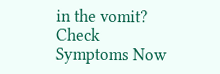in the vomit?
Check Symptoms Now